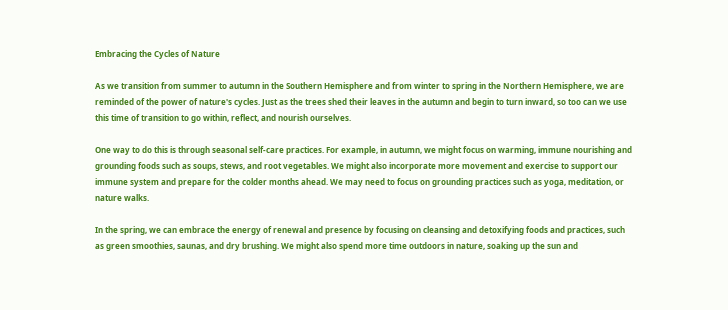Embracing the Cycles of Nature

As we transition from summer to autumn in the Southern Hemisphere and from winter to spring in the Northern Hemisphere, we are reminded of the power of nature's cycles. Just as the trees shed their leaves in the autumn and begin to turn inward, so too can we use this time of transition to go within, reflect, and nourish ourselves.

One way to do this is through seasonal self-care practices. For example, in autumn, we might focus on warming, immune nourishing and grounding foods such as soups, stews, and root vegetables. We might also incorporate more movement and exercise to support our immune system and prepare for the colder months ahead. We may need to focus on grounding practices such as yoga, meditation, or nature walks.

In the spring, we can embrace the energy of renewal and presence by focusing on cleansing and detoxifying foods and practices, such as green smoothies, saunas, and dry brushing. We might also spend more time outdoors in nature, soaking up the sun and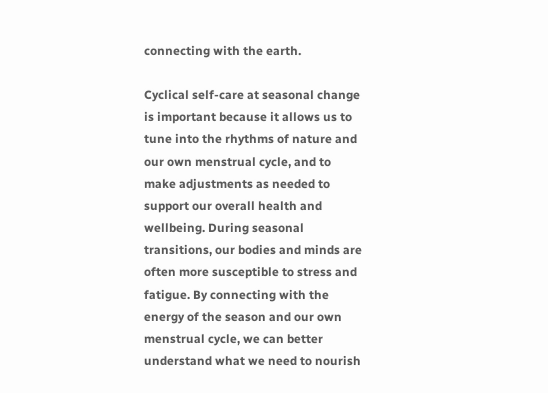connecting with the earth.

Cyclical self-care at seasonal change is important because it allows us to tune into the rhythms of nature and our own menstrual cycle, and to make adjustments as needed to support our overall health and wellbeing. During seasonal transitions, our bodies and minds are often more susceptible to stress and fatigue. By connecting with the energy of the season and our own menstrual cycle, we can better understand what we need to nourish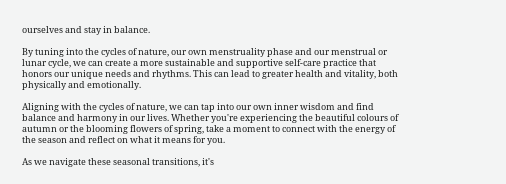ourselves and stay in balance.

By tuning into the cycles of nature, our own menstruality phase and our menstrual or lunar cycle, we can create a more sustainable and supportive self-care practice that honors our unique needs and rhythms. This can lead to greater health and vitality, both physically and emotionally.

Aligning with the cycles of nature, we can tap into our own inner wisdom and find balance and harmony in our lives. Whether you're experiencing the beautiful colours of autumn or the blooming flowers of spring, take a moment to connect with the energy of the season and reflect on what it means for you.

As we navigate these seasonal transitions, it's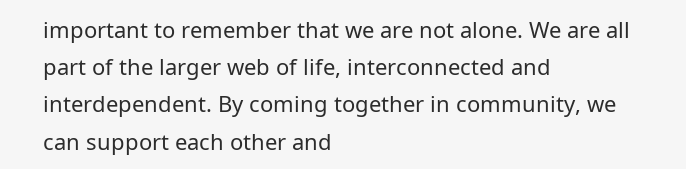important to remember that we are not alone. We are all part of the larger web of life, interconnected and interdependent. By coming together in community, we can support each other and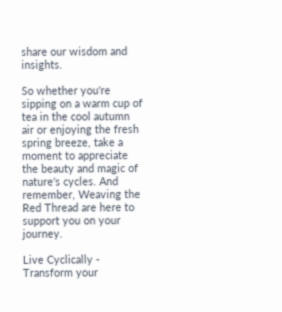share our wisdom and insights.

So whether you're sipping on a warm cup of tea in the cool autumn air or enjoying the fresh spring breeze, take a moment to appreciate the beauty and magic of nature's cycles. And remember, Weaving the Red Thread are here to support you on your journey.

Live Cyclically - Transform your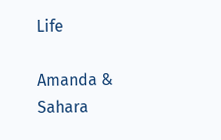Life

Amanda & Sahara